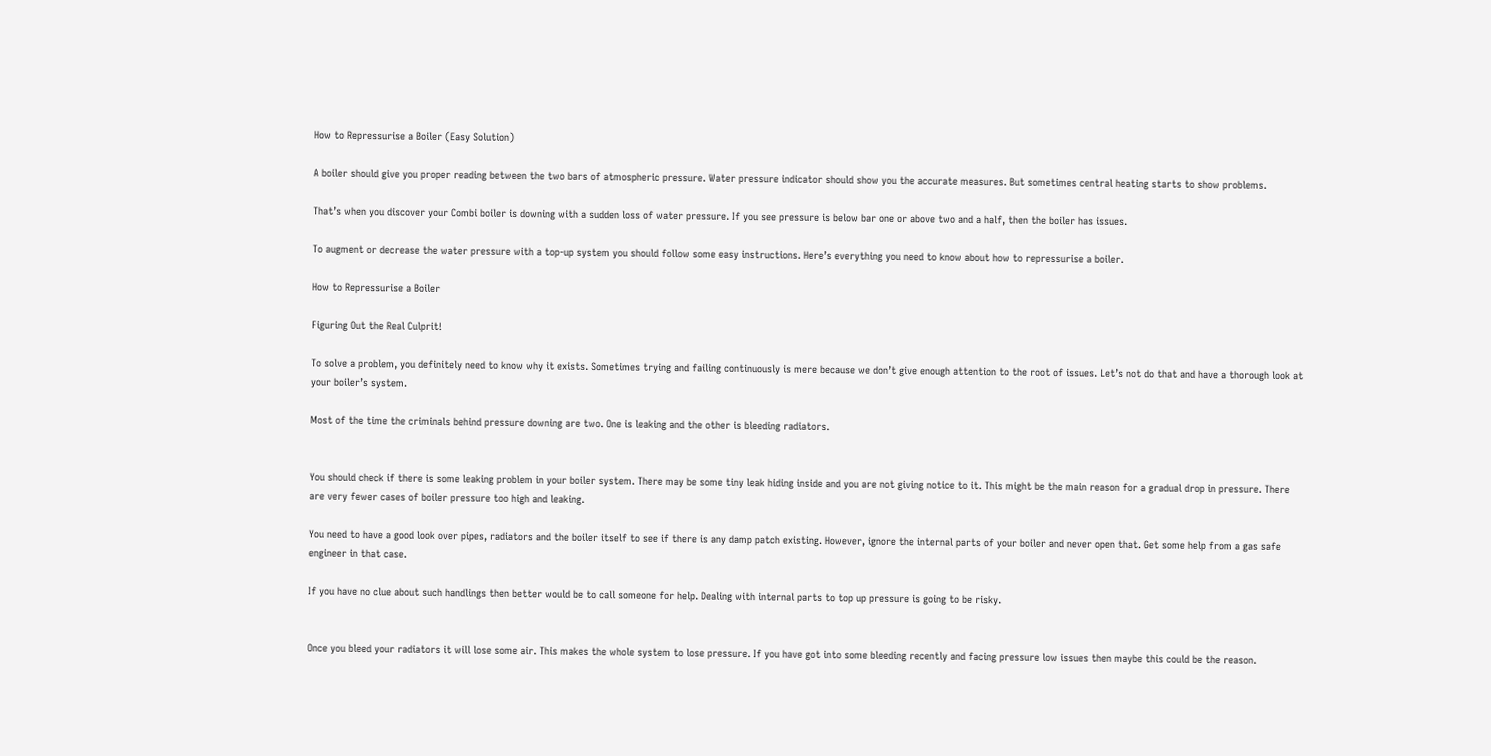How to Repressurise a Boiler (Easy Solution)

A boiler should give you proper reading between the two bars of atmospheric pressure. Water pressure indicator should show you the accurate measures. But sometimes central heating starts to show problems.

That’s when you discover your Combi boiler is downing with a sudden loss of water pressure. If you see pressure is below bar one or above two and a half, then the boiler has issues.

To augment or decrease the water pressure with a top-up system you should follow some easy instructions. Here’s everything you need to know about how to repressurise a boiler.

How to Repressurise a Boiler

Figuring Out the Real Culprit!

To solve a problem, you definitely need to know why it exists. Sometimes trying and failing continuously is mere because we don’t give enough attention to the root of issues. Let’s not do that and have a thorough look at your boiler’s system.

Most of the time the criminals behind pressure downing are two. One is leaking and the other is bleeding radiators.


You should check if there is some leaking problem in your boiler system. There may be some tiny leak hiding inside and you are not giving notice to it. This might be the main reason for a gradual drop in pressure. There are very fewer cases of boiler pressure too high and leaking.

You need to have a good look over pipes, radiators and the boiler itself to see if there is any damp patch existing. However, ignore the internal parts of your boiler and never open that. Get some help from a gas safe engineer in that case.

If you have no clue about such handlings then better would be to call someone for help. Dealing with internal parts to top up pressure is going to be risky.


Once you bleed your radiators it will lose some air. This makes the whole system to lose pressure. If you have got into some bleeding recently and facing pressure low issues then maybe this could be the reason.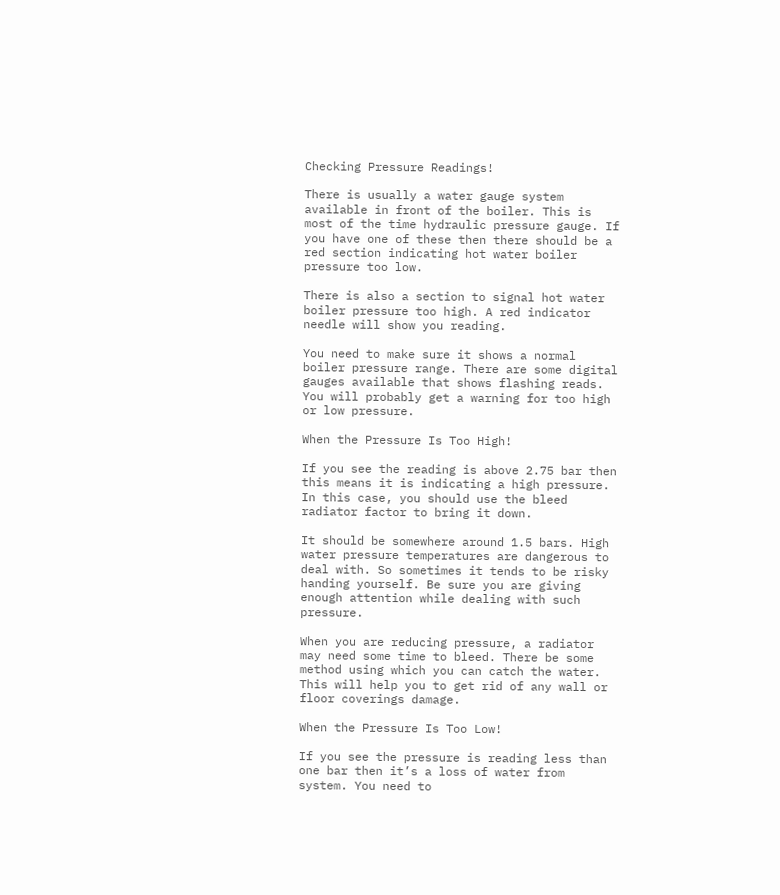Checking Pressure Readings!

There is usually a water gauge system available in front of the boiler. This is most of the time hydraulic pressure gauge. If you have one of these then there should be a red section indicating hot water boiler pressure too low.

There is also a section to signal hot water boiler pressure too high. A red indicator needle will show you reading.

You need to make sure it shows a normal boiler pressure range. There are some digital gauges available that shows flashing reads. You will probably get a warning for too high or low pressure.

When the Pressure Is Too High!

If you see the reading is above 2.75 bar then this means it is indicating a high pressure. In this case, you should use the bleed radiator factor to bring it down.

It should be somewhere around 1.5 bars. High water pressure temperatures are dangerous to deal with. So sometimes it tends to be risky handing yourself. Be sure you are giving enough attention while dealing with such pressure.

When you are reducing pressure, a radiator may need some time to bleed. There be some method using which you can catch the water. This will help you to get rid of any wall or floor coverings damage.

When the Pressure Is Too Low!

If you see the pressure is reading less than one bar then it’s a loss of water from system. You need to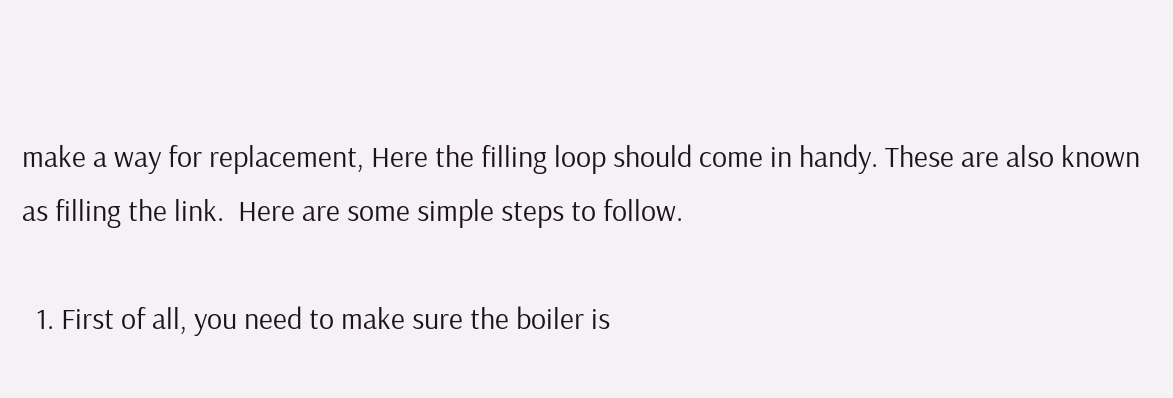make a way for replacement, Here the filling loop should come in handy. These are also known as filling the link.  Here are some simple steps to follow.

  1. First of all, you need to make sure the boiler is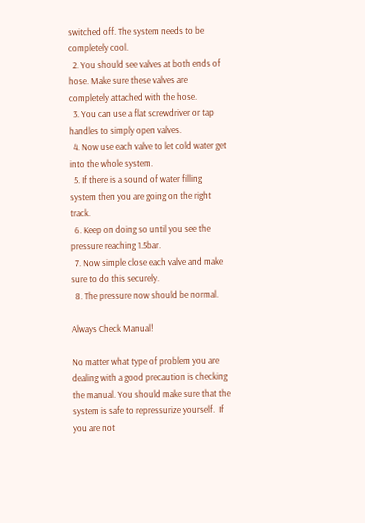switched off. The system needs to be completely cool.
  2. You should see valves at both ends of hose. Make sure these valves are completely attached with the hose.
  3. You can use a flat screwdriver or tap handles to simply open valves.
  4. Now use each valve to let cold water get into the whole system.
  5. If there is a sound of water filling system then you are going on the right track.
  6. Keep on doing so until you see the pressure reaching 1.5bar.
  7. Now simple close each valve and make sure to do this securely.
  8. The pressure now should be normal.

Always Check Manual!

No matter what type of problem you are dealing with a good precaution is checking the manual. You should make sure that the system is safe to repressurize yourself.  If you are not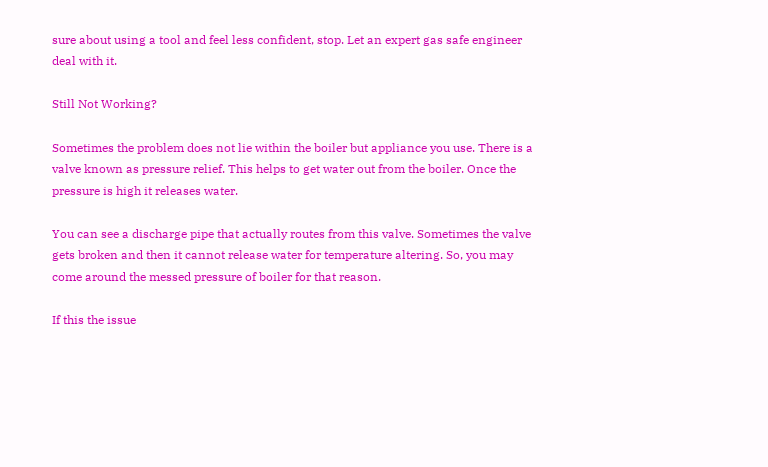sure about using a tool and feel less confident, stop. Let an expert gas safe engineer deal with it.

Still Not Working?

Sometimes the problem does not lie within the boiler but appliance you use. There is a valve known as pressure relief. This helps to get water out from the boiler. Once the pressure is high it releases water.

You can see a discharge pipe that actually routes from this valve. Sometimes the valve gets broken and then it cannot release water for temperature altering. So, you may come around the messed pressure of boiler for that reason.

If this the issue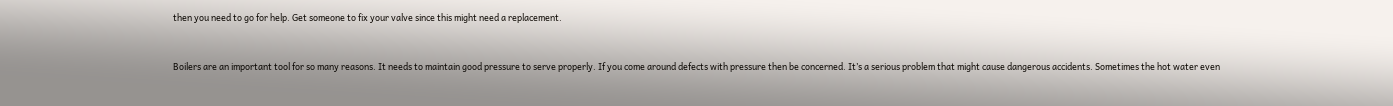then you need to go for help. Get someone to fix your valve since this might need a replacement.


Boilers are an important tool for so many reasons. It needs to maintain good pressure to serve properly. If you come around defects with pressure then be concerned. It’s a serious problem that might cause dangerous accidents. Sometimes the hot water even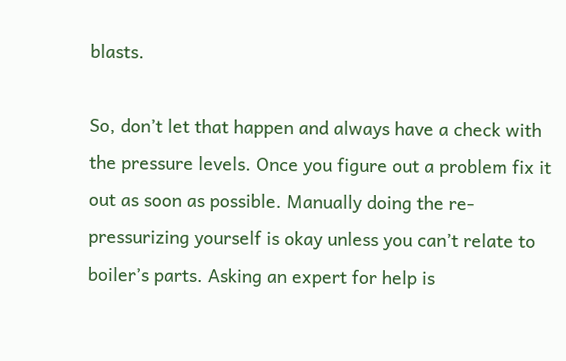blasts.

So, don’t let that happen and always have a check with the pressure levels. Once you figure out a problem fix it out as soon as possible. Manually doing the re-pressurizing yourself is okay unless you can’t relate to boiler’s parts. Asking an expert for help is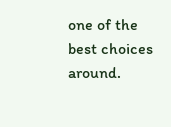one of the best choices around.